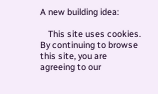A new building idea:

    This site uses cookies. By continuing to browse this site, you are agreeing to our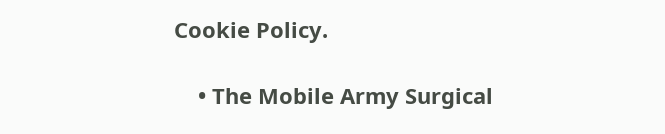Cookie Policy.

    • The Mobile Army Surgical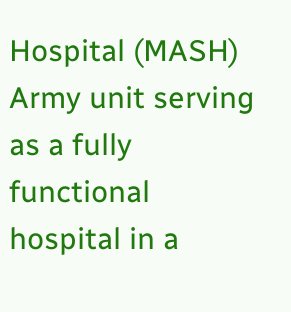Hospital (MASH) Army unit serving as a fully functional hospital in a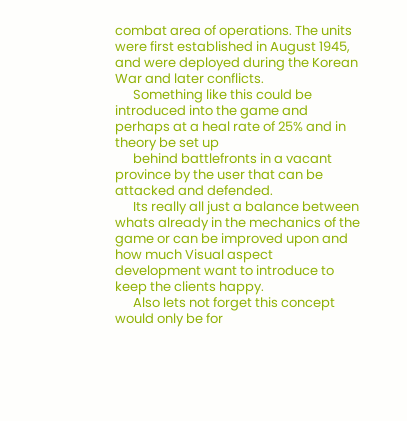combat area of operations. The units were first established in August 1945, and were deployed during the Korean War and later conflicts.
      Something like this could be introduced into the game and perhaps at a heal rate of 25% and in theory be set up
      behind battlefronts in a vacant province by the user that can be attacked and defended.
      Its really all just a balance between whats already in the mechanics of the game or can be improved upon and how much Visual aspect development want to introduce to keep the clients happy.
      Also lets not forget this concept would only be for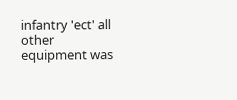infantry 'ect' all other equipment was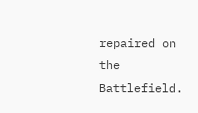repaired on the Battlefield.